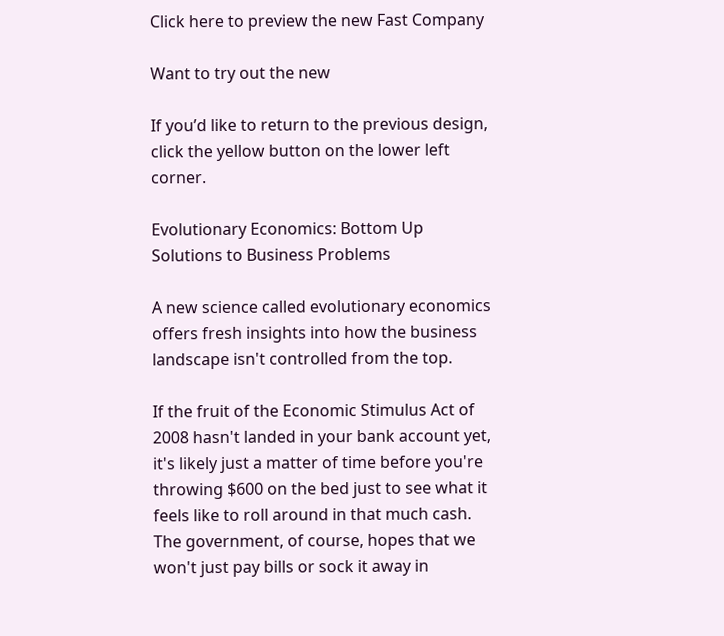Click here to preview the new Fast Company

Want to try out the new

If you’d like to return to the previous design, click the yellow button on the lower left corner.

Evolutionary Economics: Bottom Up Solutions to Business Problems

A new science called evolutionary economics offers fresh insights into how the business landscape isn't controlled from the top.

If the fruit of the Economic Stimulus Act of 2008 hasn't landed in your bank account yet, it's likely just a matter of time before you're throwing $600 on the bed just to see what it feels like to roll around in that much cash. The government, of course, hopes that we won't just pay bills or sock it away in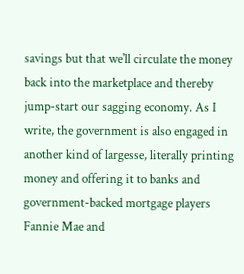savings but that we'll circulate the money back into the marketplace and thereby jump-start our sagging economy. As I write, the government is also engaged in another kind of largesse, literally printing money and offering it to banks and government-backed mortgage players Fannie Mae and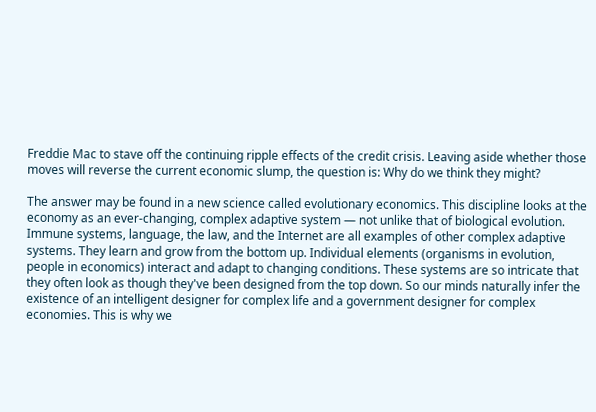Freddie Mac to stave off the continuing ripple effects of the credit crisis. Leaving aside whether those moves will reverse the current economic slump, the question is: Why do we think they might?

The answer may be found in a new science called evolutionary economics. This discipline looks at the economy as an ever-changing, complex adaptive system — not unlike that of biological evolution. Immune systems, language, the law, and the Internet are all examples of other complex adaptive systems. They learn and grow from the bottom up. Individual elements (organisms in evolution, people in economics) interact and adapt to changing conditions. These systems are so intricate that they often look as though they've been designed from the top down. So our minds naturally infer the existence of an intelligent designer for complex life and a government designer for complex economies. This is why we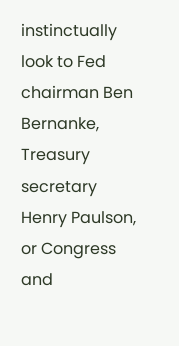instinctually look to Fed chairman Ben Bernanke, Treasury secretary Henry Paulson, or Congress and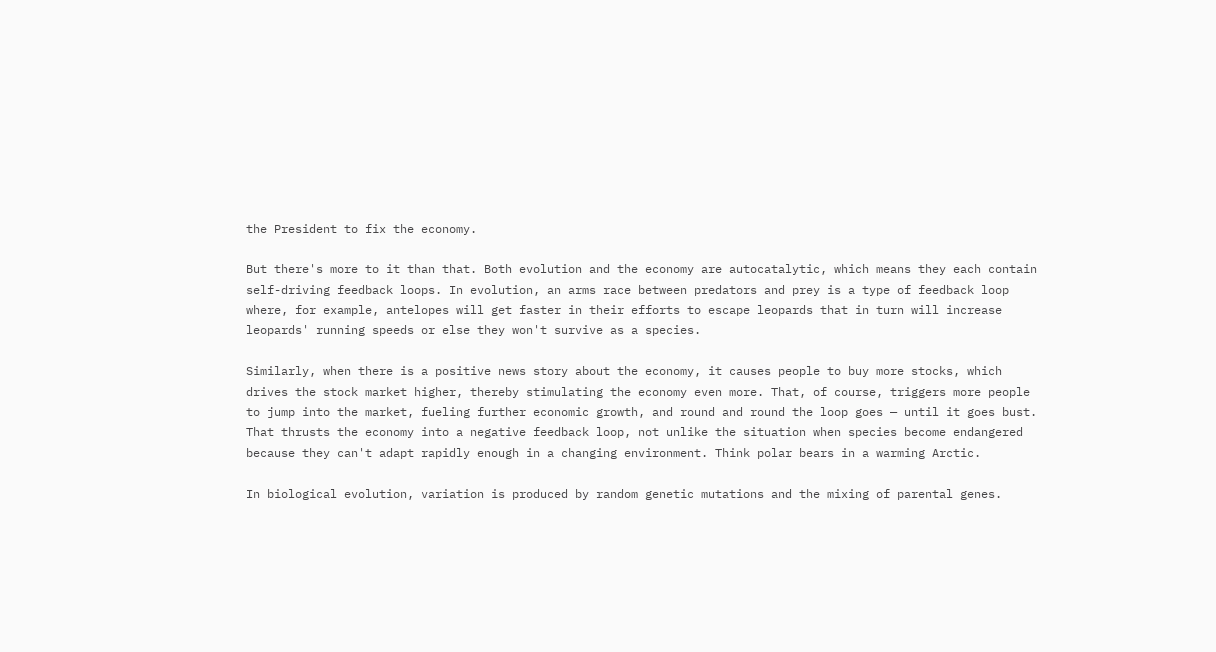the President to fix the economy.

But there's more to it than that. Both evolution and the economy are autocatalytic, which means they each contain self-driving feedback loops. In evolution, an arms race between predators and prey is a type of feedback loop where, for example, antelopes will get faster in their efforts to escape leopards that in turn will increase leopards' running speeds or else they won't survive as a species.

Similarly, when there is a positive news story about the economy, it causes people to buy more stocks, which drives the stock market higher, thereby stimulating the economy even more. That, of course, triggers more people to jump into the market, fueling further economic growth, and round and round the loop goes — until it goes bust. That thrusts the economy into a negative feedback loop, not unlike the situation when species become endangered because they can't adapt rapidly enough in a changing environment. Think polar bears in a warming Arctic.

In biological evolution, variation is produced by random genetic mutations and the mixing of parental genes.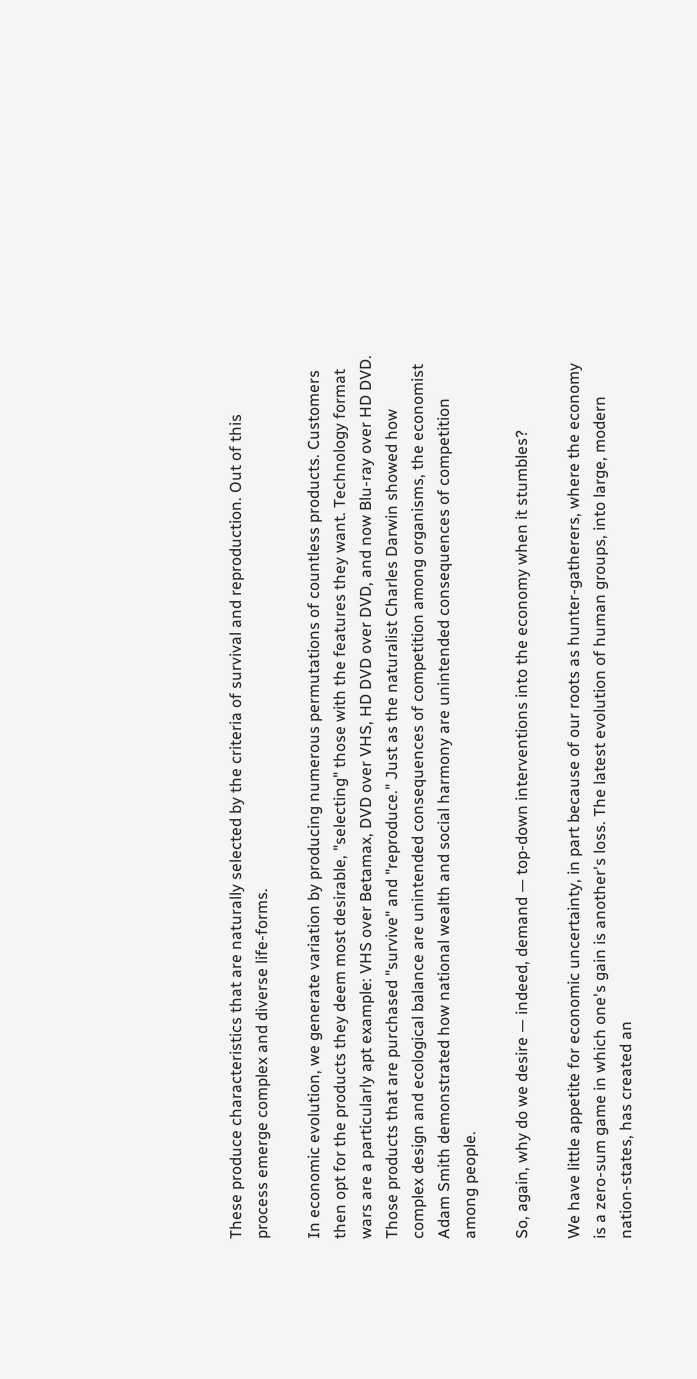These produce characteristics that are naturally selected by the criteria of survival and reproduction. Out of this process emerge complex and diverse life-forms.

In economic evolution, we generate variation by producing numerous permutations of countless products. Customers then opt for the products they deem most desirable, "selecting" those with the features they want. Technology format wars are a particularly apt example: VHS over Betamax, DVD over VHS, HD DVD over DVD, and now Blu-ray over HD DVD. Those products that are purchased "survive" and "reproduce." Just as the naturalist Charles Darwin showed how complex design and ecological balance are unintended consequences of competition among organisms, the economist Adam Smith demonstrated how national wealth and social harmony are unintended consequences of competition among people.

So, again, why do we desire — indeed, demand — top-down interventions into the economy when it stumbles?

We have little appetite for economic uncertainty, in part because of our roots as hunter-gatherers, where the economy is a zero-sum game in which one's gain is another's loss. The latest evolution of human groups, into large, modern nation-states, has created an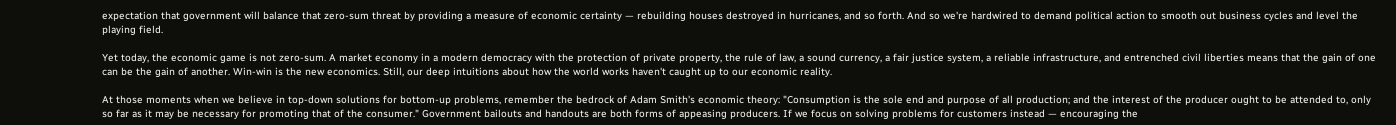expectation that government will balance that zero-sum threat by providing a measure of economic certainty — rebuilding houses destroyed in hurricanes, and so forth. And so we're hardwired to demand political action to smooth out business cycles and level the playing field.

Yet today, the economic game is not zero-sum. A market economy in a modern democracy with the protection of private property, the rule of law, a sound currency, a fair justice system, a reliable infrastructure, and entrenched civil liberties means that the gain of one can be the gain of another. Win-win is the new economics. Still, our deep intuitions about how the world works haven't caught up to our economic reality.

At those moments when we believe in top-down solutions for bottom-up problems, remember the bedrock of Adam Smith's economic theory: "Consumption is the sole end and purpose of all production; and the interest of the producer ought to be attended to, only so far as it may be necessary for promoting that of the consumer." Government bailouts and handouts are both forms of appeasing producers. If we focus on solving problems for customers instead — encouraging the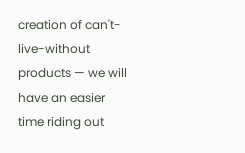creation of can't-live-without products — we will have an easier time riding out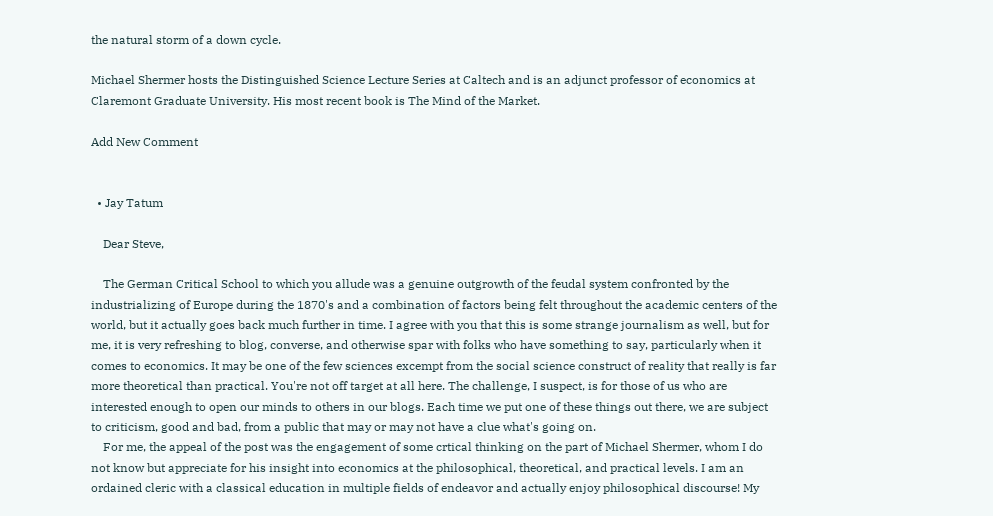the natural storm of a down cycle.

Michael Shermer hosts the Distinguished Science Lecture Series at Caltech and is an adjunct professor of economics at Claremont Graduate University. His most recent book is The Mind of the Market.

Add New Comment


  • Jay Tatum

    Dear Steve,

    The German Critical School to which you allude was a genuine outgrowth of the feudal system confronted by the industrializing of Europe during the 1870's and a combination of factors being felt throughout the academic centers of the world, but it actually goes back much further in time. I agree with you that this is some strange journalism as well, but for me, it is very refreshing to blog, converse, and otherwise spar with folks who have something to say, particularly when it comes to economics. It may be one of the few sciences excempt from the social science construct of reality that really is far more theoretical than practical. You're not off target at all here. The challenge, I suspect, is for those of us who are interested enough to open our minds to others in our blogs. Each time we put one of these things out there, we are subject to criticism, good and bad, from a public that may or may not have a clue what's going on.
    For me, the appeal of the post was the engagement of some crtical thinking on the part of Michael Shermer, whom I do not know but appreciate for his insight into economics at the philosophical, theoretical, and practical levels. I am an ordained cleric with a classical education in multiple fields of endeavor and actually enjoy philosophical discourse! My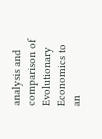analysis and comparison of Evolutionary Economics to an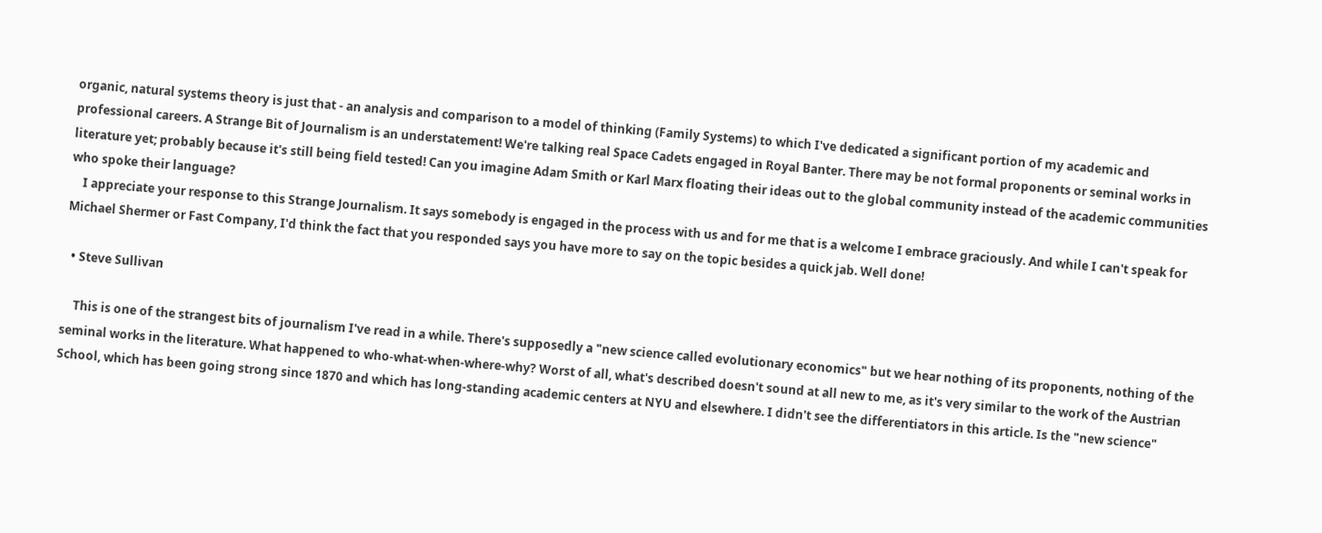organic, natural systems theory is just that - an analysis and comparison to a model of thinking (Family Systems) to which I've dedicated a significant portion of my academic and professional careers. A Strange Bit of Journalism is an understatement! We're talking real Space Cadets engaged in Royal Banter. There may be not formal proponents or seminal works in literature yet; probably because it's still being field tested! Can you imagine Adam Smith or Karl Marx floating their ideas out to the global community instead of the academic communities who spoke their language?
    I appreciate your response to this Strange Journalism. It says somebody is engaged in the process with us and for me that is a welcome I embrace graciously. And while I can't speak for Michael Shermer or Fast Company, I'd think the fact that you responded says you have more to say on the topic besides a quick jab. Well done!

  • Steve Sullivan

    This is one of the strangest bits of journalism I've read in a while. There's supposedly a "new science called evolutionary economics" but we hear nothing of its proponents, nothing of the seminal works in the literature. What happened to who-what-when-where-why? Worst of all, what's described doesn't sound at all new to me, as it's very similar to the work of the Austrian School, which has been going strong since 1870 and which has long-standing academic centers at NYU and elsewhere. I didn't see the differentiators in this article. Is the "new science"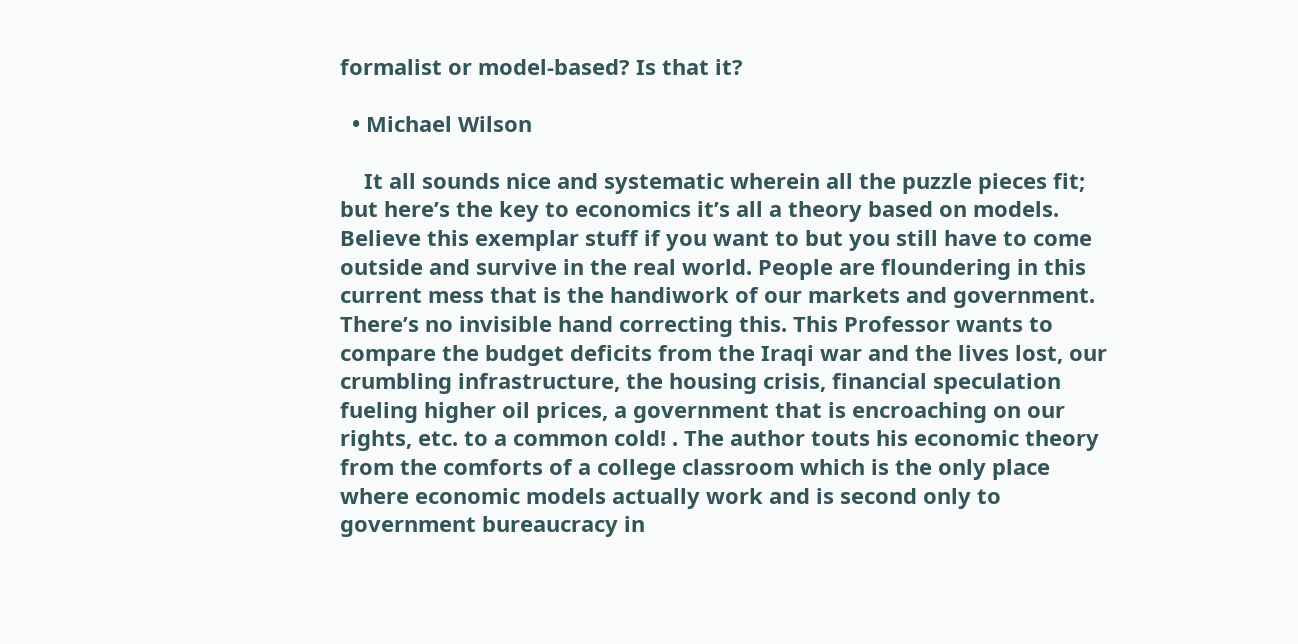formalist or model-based? Is that it?

  • Michael Wilson

    It all sounds nice and systematic wherein all the puzzle pieces fit; but here’s the key to economics it’s all a theory based on models. Believe this exemplar stuff if you want to but you still have to come outside and survive in the real world. People are floundering in this current mess that is the handiwork of our markets and government. There’s no invisible hand correcting this. This Professor wants to compare the budget deficits from the Iraqi war and the lives lost, our crumbling infrastructure, the housing crisis, financial speculation fueling higher oil prices, a government that is encroaching on our rights, etc. to a common cold! . The author touts his economic theory from the comforts of a college classroom which is the only place where economic models actually work and is second only to government bureaucracy in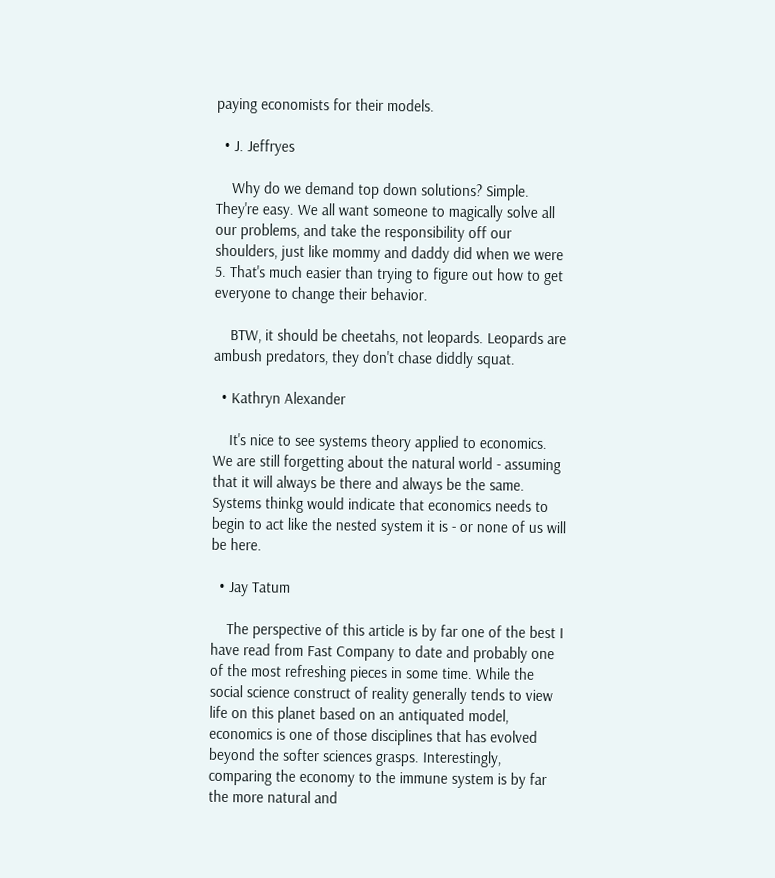paying economists for their models.

  • J. Jeffryes

    Why do we demand top down solutions? Simple. They're easy. We all want someone to magically solve all our problems, and take the responsibility off our shoulders, just like mommy and daddy did when we were 5. That's much easier than trying to figure out how to get everyone to change their behavior.

    BTW, it should be cheetahs, not leopards. Leopards are ambush predators, they don't chase diddly squat.

  • Kathryn Alexander

    It's nice to see systems theory applied to economics. We are still forgetting about the natural world - assuming that it will always be there and always be the same. Systems thinkg would indicate that economics needs to begin to act like the nested system it is - or none of us will be here.

  • Jay Tatum

    The perspective of this article is by far one of the best I have read from Fast Company to date and probably one of the most refreshing pieces in some time. While the social science construct of reality generally tends to view life on this planet based on an antiquated model, economics is one of those disciplines that has evolved beyond the softer sciences grasps. Interestingly, comparing the economy to the immune system is by far the more natural and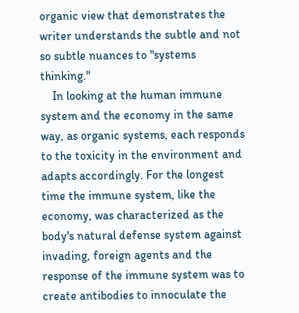organic view that demonstrates the writer understands the subtle and not so subtle nuances to "systems thinking."
    In looking at the human immune system and the economy in the same way, as organic systems, each responds to the toxicity in the environment and adapts accordingly. For the longest time the immune system, like the economy, was characterized as the body's natural defense system against invading, foreign agents and the response of the immune system was to create antibodies to innoculate the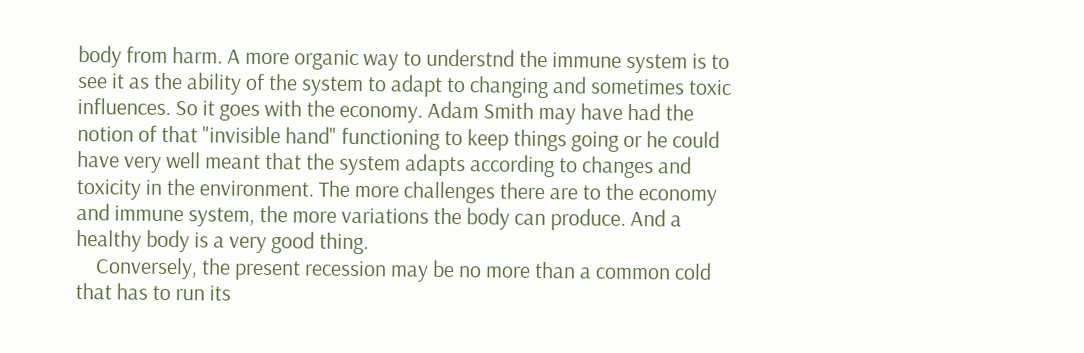body from harm. A more organic way to understnd the immune system is to see it as the ability of the system to adapt to changing and sometimes toxic influences. So it goes with the economy. Adam Smith may have had the notion of that "invisible hand" functioning to keep things going or he could have very well meant that the system adapts according to changes and toxicity in the environment. The more challenges there are to the economy and immune system, the more variations the body can produce. And a healthy body is a very good thing.
    Conversely, the present recession may be no more than a common cold that has to run its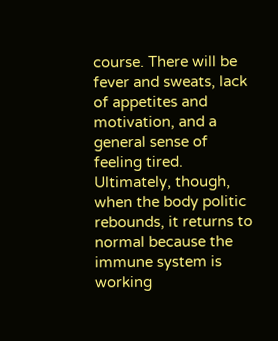course. There will be fever and sweats, lack of appetites and motivation, and a general sense of feeling tired. Ultimately, though, when the body politic rebounds, it returns to normal because the immune system is working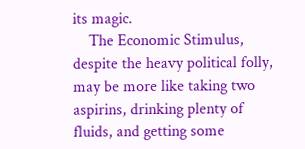its magic.
    The Economic Stimulus, despite the heavy political folly, may be more like taking two aspirins, drinking plenty of fluids, and getting some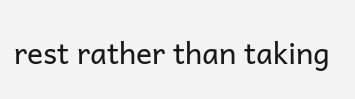rest rather than taking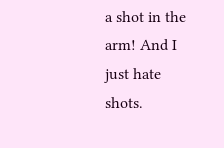a shot in the arm! And I just hate shots.